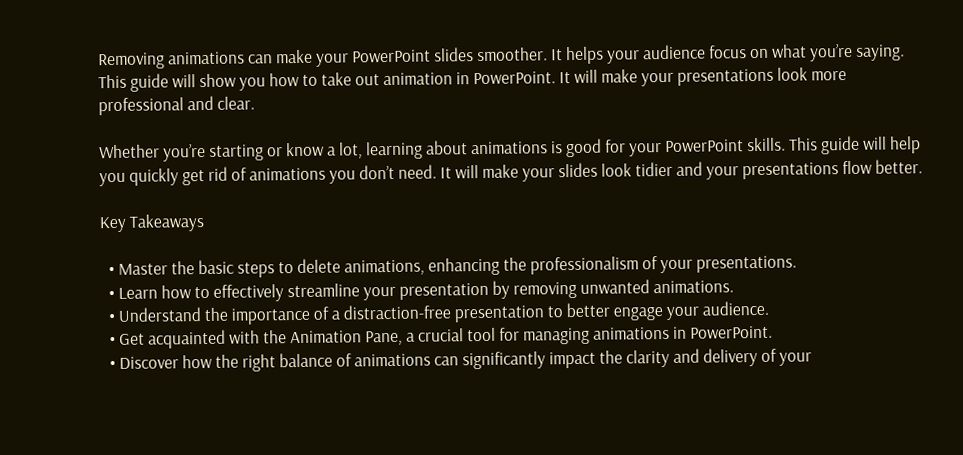Removing animations can make your PowerPoint slides smoother. It helps your audience focus on what you’re saying. This guide will show you how to take out animation in PowerPoint. It will make your presentations look more professional and clear.

Whether you’re starting or know a lot, learning about animations is good for your PowerPoint skills. This guide will help you quickly get rid of animations you don’t need. It will make your slides look tidier and your presentations flow better.

Key Takeaways

  • Master the basic steps to delete animations, enhancing the professionalism of your presentations.
  • Learn how to effectively streamline your presentation by removing unwanted animations.
  • Understand the importance of a distraction-free presentation to better engage your audience.
  • Get acquainted with the Animation Pane, a crucial tool for managing animations in PowerPoint.
  • Discover how the right balance of animations can significantly impact the clarity and delivery of your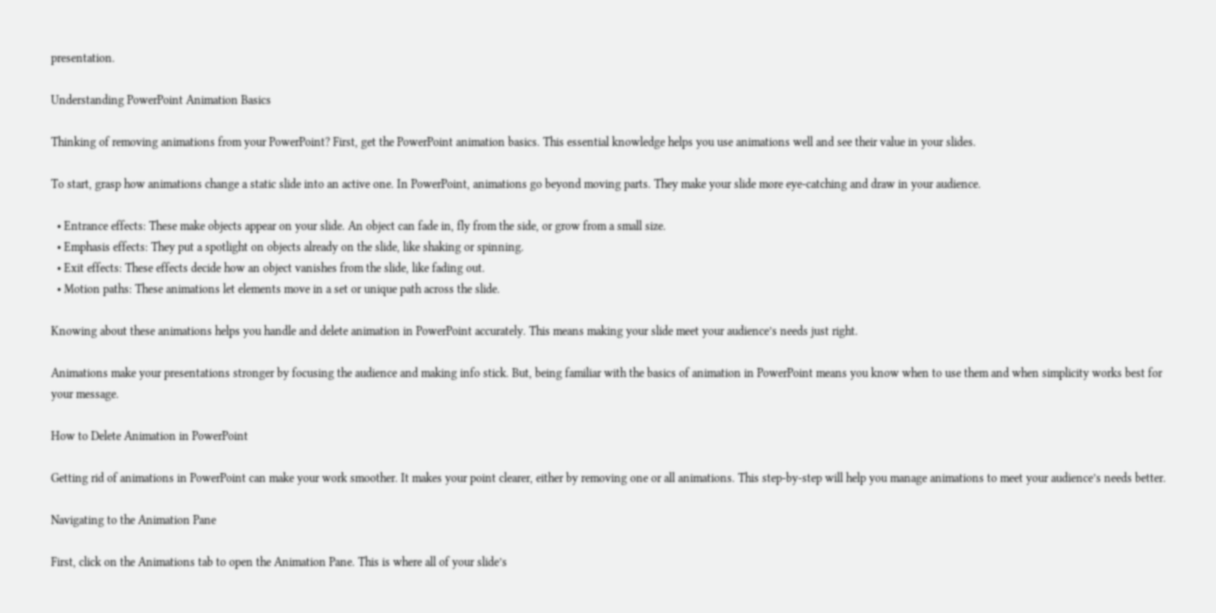presentation.

Understanding PowerPoint Animation Basics

Thinking of removing animations from your PowerPoint? First, get the PowerPoint animation basics. This essential knowledge helps you use animations well and see their value in your slides.

To start, grasp how animations change a static slide into an active one. In PowerPoint, animations go beyond moving parts. They make your slide more eye-catching and draw in your audience.

  • Entrance effects: These make objects appear on your slide. An object can fade in, fly from the side, or grow from a small size.
  • Emphasis effects: They put a spotlight on objects already on the slide, like shaking or spinning.
  • Exit effects: These effects decide how an object vanishes from the slide, like fading out.
  • Motion paths: These animations let elements move in a set or unique path across the slide.

Knowing about these animations helps you handle and delete animation in PowerPoint accurately. This means making your slide meet your audience’s needs just right.

Animations make your presentations stronger by focusing the audience and making info stick. But, being familiar with the basics of animation in PowerPoint means you know when to use them and when simplicity works best for your message.

How to Delete Animation in PowerPoint

Getting rid of animations in PowerPoint can make your work smoother. It makes your point clearer, either by removing one or all animations. This step-by-step will help you manage animations to meet your audience’s needs better.

Navigating to the Animation Pane

First, click on the Animations tab to open the Animation Pane. This is where all of your slide’s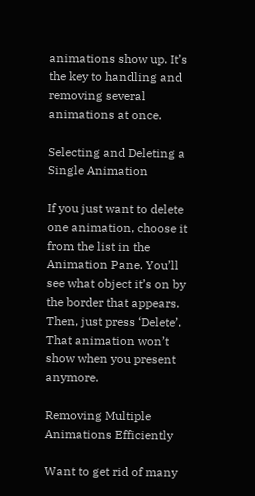animations show up. It’s the key to handling and removing several animations at once.

Selecting and Deleting a Single Animation

If you just want to delete one animation, choose it from the list in the Animation Pane. You’ll see what object it’s on by the border that appears. Then, just press ‘Delete’. That animation won’t show when you present anymore.

Removing Multiple Animations Efficiently

Want to get rid of many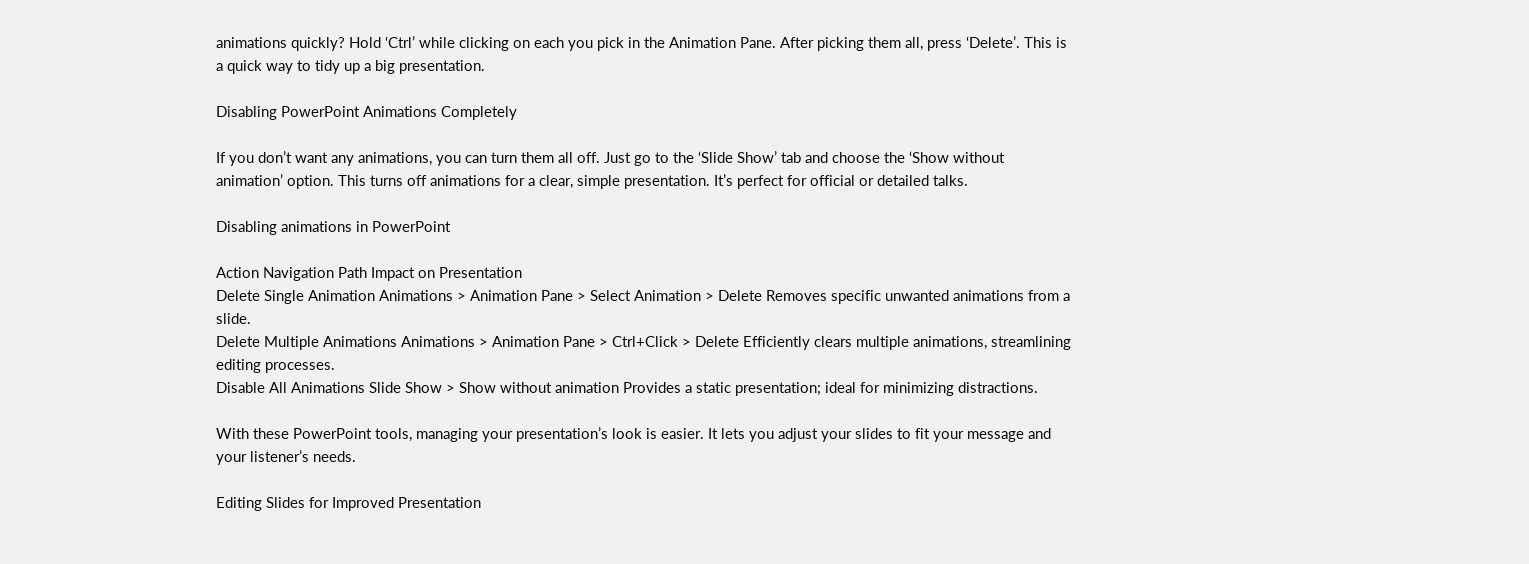animations quickly? Hold ‘Ctrl’ while clicking on each you pick in the Animation Pane. After picking them all, press ‘Delete’. This is a quick way to tidy up a big presentation.

Disabling PowerPoint Animations Completely

If you don’t want any animations, you can turn them all off. Just go to the ‘Slide Show’ tab and choose the ‘Show without animation’ option. This turns off animations for a clear, simple presentation. It’s perfect for official or detailed talks.

Disabling animations in PowerPoint

Action Navigation Path Impact on Presentation
Delete Single Animation Animations > Animation Pane > Select Animation > Delete Removes specific unwanted animations from a slide.
Delete Multiple Animations Animations > Animation Pane > Ctrl+Click > Delete Efficiently clears multiple animations, streamlining editing processes.
Disable All Animations Slide Show > Show without animation Provides a static presentation; ideal for minimizing distractions.

With these PowerPoint tools, managing your presentation’s look is easier. It lets you adjust your slides to fit your message and your listener’s needs.

Editing Slides for Improved Presentation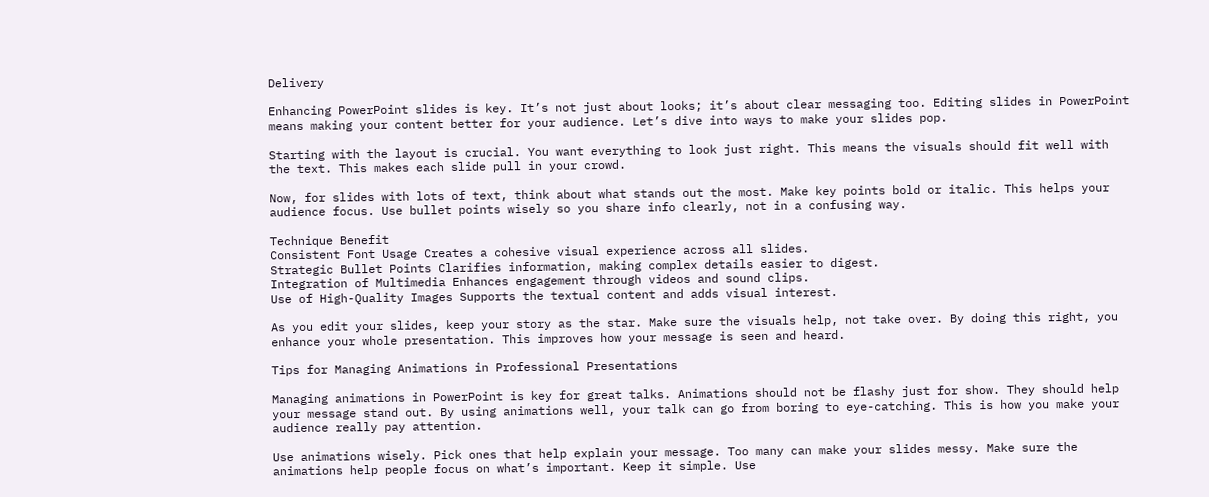Delivery

Enhancing PowerPoint slides is key. It’s not just about looks; it’s about clear messaging too. Editing slides in PowerPoint means making your content better for your audience. Let’s dive into ways to make your slides pop.

Starting with the layout is crucial. You want everything to look just right. This means the visuals should fit well with the text. This makes each slide pull in your crowd.

Now, for slides with lots of text, think about what stands out the most. Make key points bold or italic. This helps your audience focus. Use bullet points wisely so you share info clearly, not in a confusing way.

Technique Benefit
Consistent Font Usage Creates a cohesive visual experience across all slides.
Strategic Bullet Points Clarifies information, making complex details easier to digest.
Integration of Multimedia Enhances engagement through videos and sound clips.
Use of High-Quality Images Supports the textual content and adds visual interest.

As you edit your slides, keep your story as the star. Make sure the visuals help, not take over. By doing this right, you enhance your whole presentation. This improves how your message is seen and heard.

Tips for Managing Animations in Professional Presentations

Managing animations in PowerPoint is key for great talks. Animations should not be flashy just for show. They should help your message stand out. By using animations well, your talk can go from boring to eye-catching. This is how you make your audience really pay attention.

Use animations wisely. Pick ones that help explain your message. Too many can make your slides messy. Make sure the animations help people focus on what’s important. Keep it simple. Use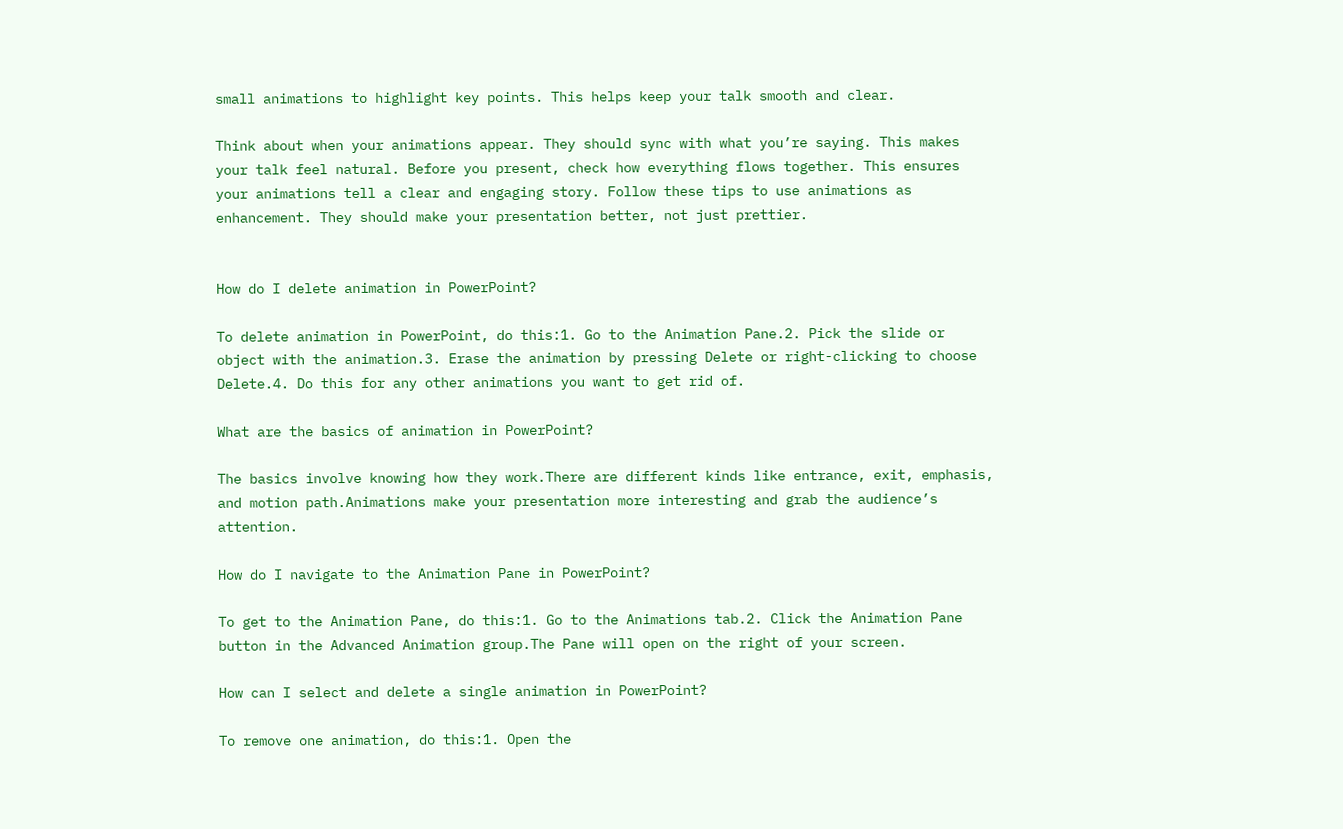small animations to highlight key points. This helps keep your talk smooth and clear.

Think about when your animations appear. They should sync with what you’re saying. This makes your talk feel natural. Before you present, check how everything flows together. This ensures your animations tell a clear and engaging story. Follow these tips to use animations as enhancement. They should make your presentation better, not just prettier.


How do I delete animation in PowerPoint?

To delete animation in PowerPoint, do this:1. Go to the Animation Pane.2. Pick the slide or object with the animation.3. Erase the animation by pressing Delete or right-clicking to choose Delete.4. Do this for any other animations you want to get rid of.

What are the basics of animation in PowerPoint?

The basics involve knowing how they work.There are different kinds like entrance, exit, emphasis, and motion path.Animations make your presentation more interesting and grab the audience’s attention.

How do I navigate to the Animation Pane in PowerPoint?

To get to the Animation Pane, do this:1. Go to the Animations tab.2. Click the Animation Pane button in the Advanced Animation group.The Pane will open on the right of your screen.

How can I select and delete a single animation in PowerPoint?

To remove one animation, do this:1. Open the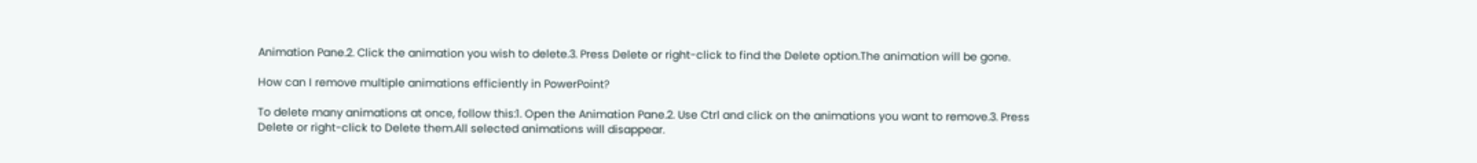Animation Pane.2. Click the animation you wish to delete.3. Press Delete or right-click to find the Delete option.The animation will be gone.

How can I remove multiple animations efficiently in PowerPoint?

To delete many animations at once, follow this:1. Open the Animation Pane.2. Use Ctrl and click on the animations you want to remove.3. Press Delete or right-click to Delete them.All selected animations will disappear.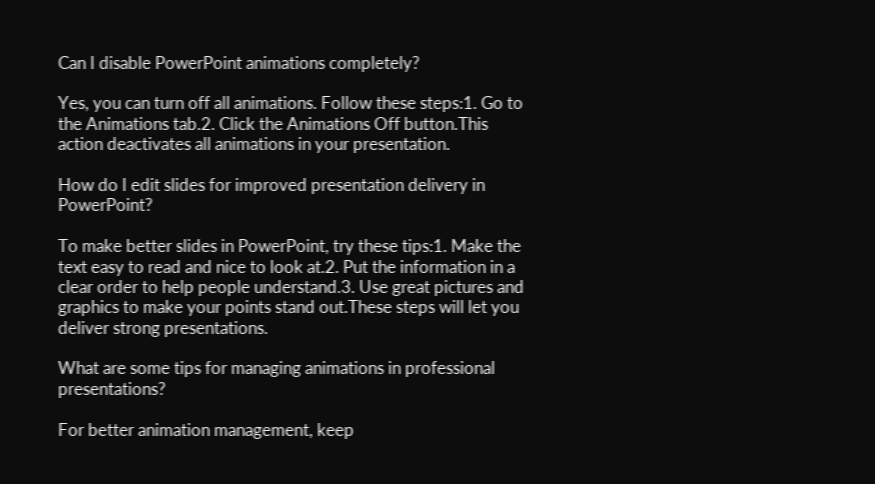Can I disable PowerPoint animations completely?

Yes, you can turn off all animations. Follow these steps:1. Go to the Animations tab.2. Click the Animations Off button.This action deactivates all animations in your presentation.

How do I edit slides for improved presentation delivery in PowerPoint?

To make better slides in PowerPoint, try these tips:1. Make the text easy to read and nice to look at.2. Put the information in a clear order to help people understand.3. Use great pictures and graphics to make your points stand out.These steps will let you deliver strong presentations.

What are some tips for managing animations in professional presentations?

For better animation management, keep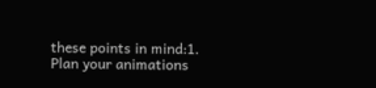these points in mind:1. Plan your animations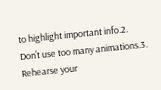to highlight important info.2. Don’t use too many animations.3. Rehearse your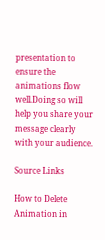presentation to ensure the animations flow well.Doing so will help you share your message clearly with your audience.

Source Links

How to Delete Animation in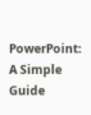PowerPoint: A Simple Guide